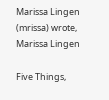Marissa Lingen (mrissa) wrote,
Marissa Lingen

Five Things,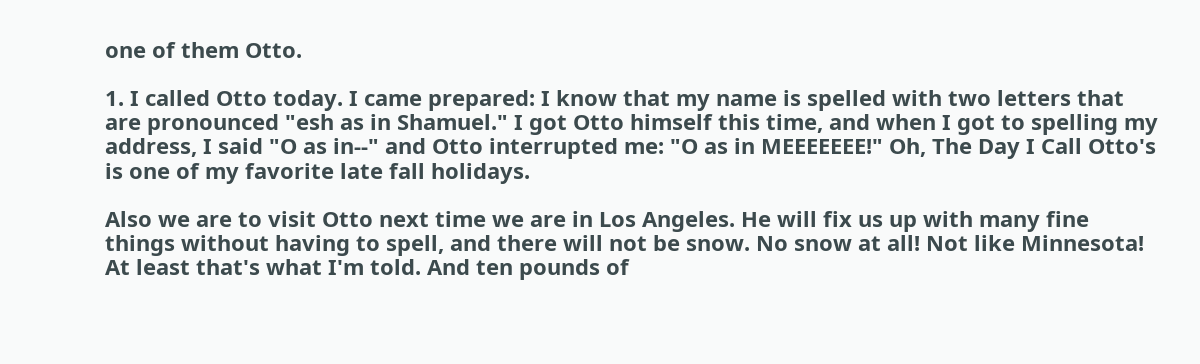one of them Otto.

1. I called Otto today. I came prepared: I know that my name is spelled with two letters that are pronounced "esh as in Shamuel." I got Otto himself this time, and when I got to spelling my address, I said "O as in--" and Otto interrupted me: "O as in MEEEEEEE!" Oh, The Day I Call Otto's is one of my favorite late fall holidays.

Also we are to visit Otto next time we are in Los Angeles. He will fix us up with many fine things without having to spell, and there will not be snow. No snow at all! Not like Minnesota! At least that's what I'm told. And ten pounds of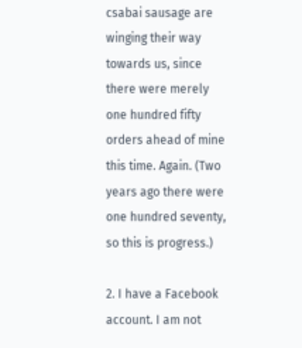csabai sausage are winging their way towards us, since there were merely one hundred fifty orders ahead of mine this time. Again. (Two years ago there were one hundred seventy, so this is progress.)

2. I have a Facebook account. I am not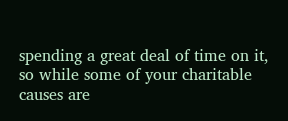spending a great deal of time on it, so while some of your charitable causes are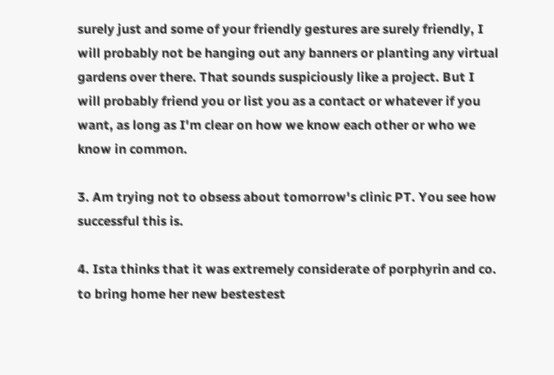surely just and some of your friendly gestures are surely friendly, I will probably not be hanging out any banners or planting any virtual gardens over there. That sounds suspiciously like a project. But I will probably friend you or list you as a contact or whatever if you want, as long as I'm clear on how we know each other or who we know in common.

3. Am trying not to obsess about tomorrow's clinic PT. You see how successful this is.

4. Ista thinks that it was extremely considerate of porphyrin and co. to bring home her new bestestest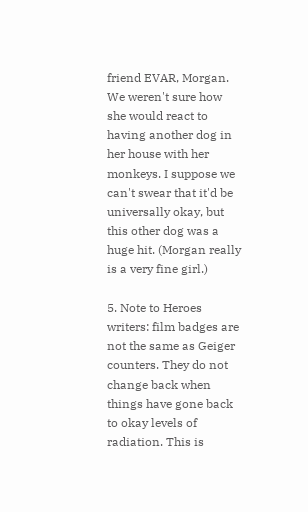friend EVAR, Morgan. We weren't sure how she would react to having another dog in her house with her monkeys. I suppose we can't swear that it'd be universally okay, but this other dog was a huge hit. (Morgan really is a very fine girl.)

5. Note to Heroes writers: film badges are not the same as Geiger counters. They do not change back when things have gone back to okay levels of radiation. This is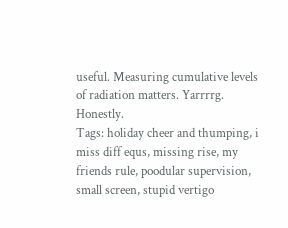useful. Measuring cumulative levels of radiation matters. Yarrrrg. Honestly.
Tags: holiday cheer and thumping, i miss diff equs, missing rise, my friends rule, poodular supervision, small screen, stupid vertigo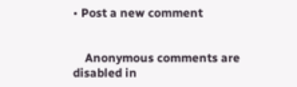• Post a new comment


    Anonymous comments are disabled in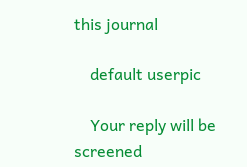this journal

    default userpic

    Your reply will be screened